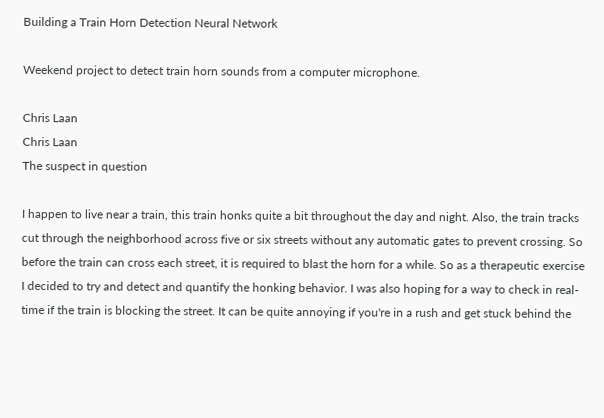Building a Train Horn Detection Neural Network

Weekend project to detect train horn sounds from a computer microphone.

Chris Laan
Chris Laan
The suspect in question

I happen to live near a train, this train honks quite a bit throughout the day and night. Also, the train tracks cut through the neighborhood across five or six streets without any automatic gates to prevent crossing. So before the train can cross each street, it is required to blast the horn for a while. So as a therapeutic exercise I decided to try and detect and quantify the honking behavior. I was also hoping for a way to check in real-time if the train is blocking the street. It can be quite annoying if you're in a rush and get stuck behind the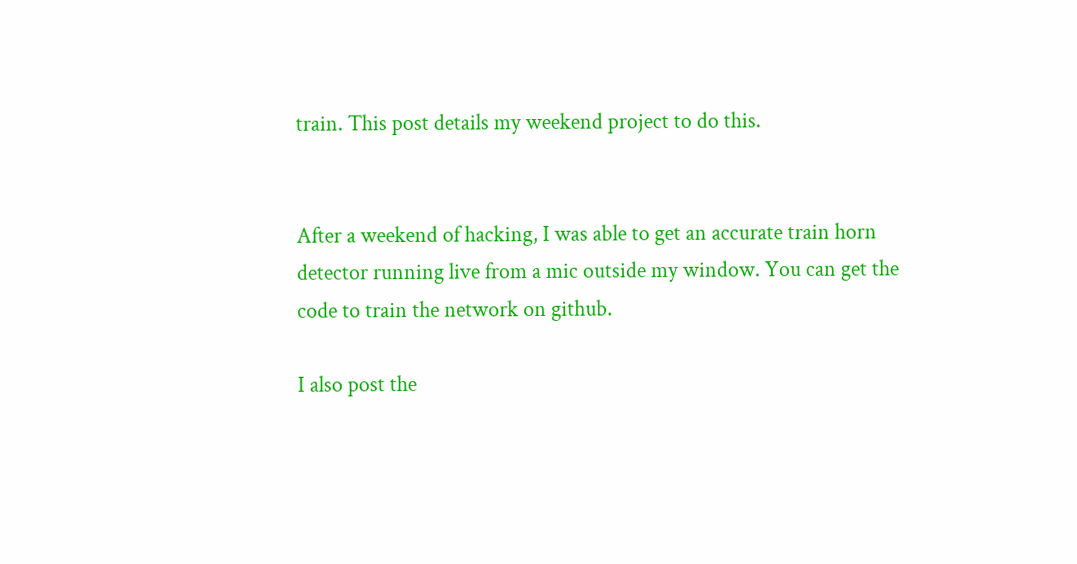train. This post details my weekend project to do this.


After a weekend of hacking, I was able to get an accurate train horn detector running live from a mic outside my window. You can get the code to train the network on github.

I also post the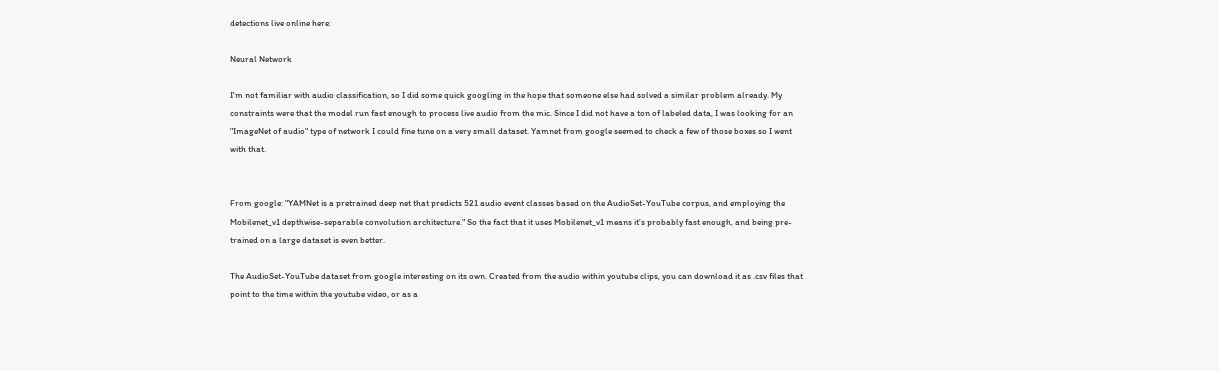detections live online here:

Neural Network

I'm not familiar with audio classification, so I did some quick googling in the hope that someone else had solved a similar problem already. My constraints were that the model run fast enough to process live audio from the mic. Since I did not have a ton of labeled data, I was looking for an "ImageNet of audio" type of network I could fine tune on a very small dataset. Yamnet from google seemed to check a few of those boxes so I went with that.


From google: "YAMNet is a pretrained deep net that predicts 521 audio event classes based on the AudioSet-YouTube corpus, and employing the Mobilenet_v1 depthwise-separable convolution architecture." So the fact that it uses Mobilenet_v1 means it's probably fast enough, and being pre-trained on a large dataset is even better.

The AudioSet-YouTube dataset from google interesting on its own. Created from the audio within youtube clips, you can download it as .csv files that point to the time within the youtube video, or as a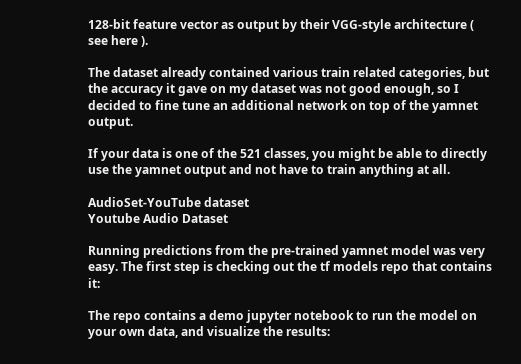128-bit feature vector as output by their VGG-style architecture ( see here ).

The dataset already contained various train related categories, but the accuracy it gave on my dataset was not good enough, so I decided to fine tune an additional network on top of the yamnet output.

If your data is one of the 521 classes, you might be able to directly use the yamnet output and not have to train anything at all.

AudioSet-YouTube dataset
Youtube Audio Dataset

Running predictions from the pre-trained yamnet model was very easy. The first step is checking out the tf models repo that contains it:

The repo contains a demo jupyter notebook to run the model on your own data, and visualize the results: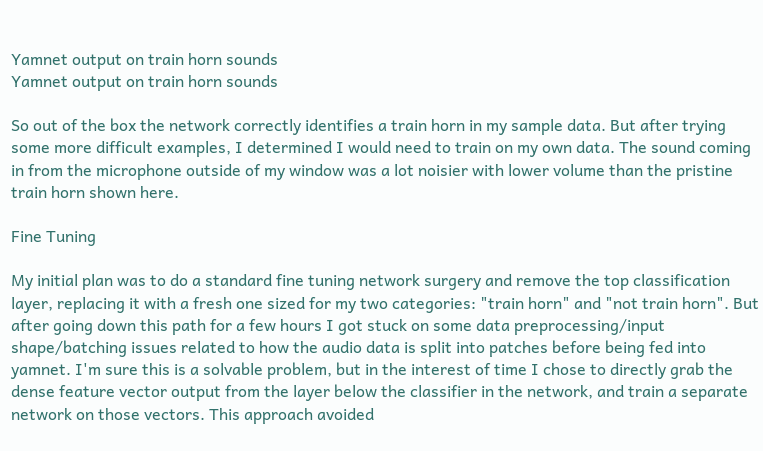Yamnet output on train horn sounds
Yamnet output on train horn sounds

So out of the box the network correctly identifies a train horn in my sample data. But after trying some more difficult examples, I determined I would need to train on my own data. The sound coming in from the microphone outside of my window was a lot noisier with lower volume than the pristine train horn shown here.

Fine Tuning

My initial plan was to do a standard fine tuning network surgery and remove the top classification layer, replacing it with a fresh one sized for my two categories: "train horn" and "not train horn". But after going down this path for a few hours I got stuck on some data preprocessing/input shape/batching issues related to how the audio data is split into patches before being fed into yamnet. I'm sure this is a solvable problem, but in the interest of time I chose to directly grab the dense feature vector output from the layer below the classifier in the network, and train a separate network on those vectors. This approach avoided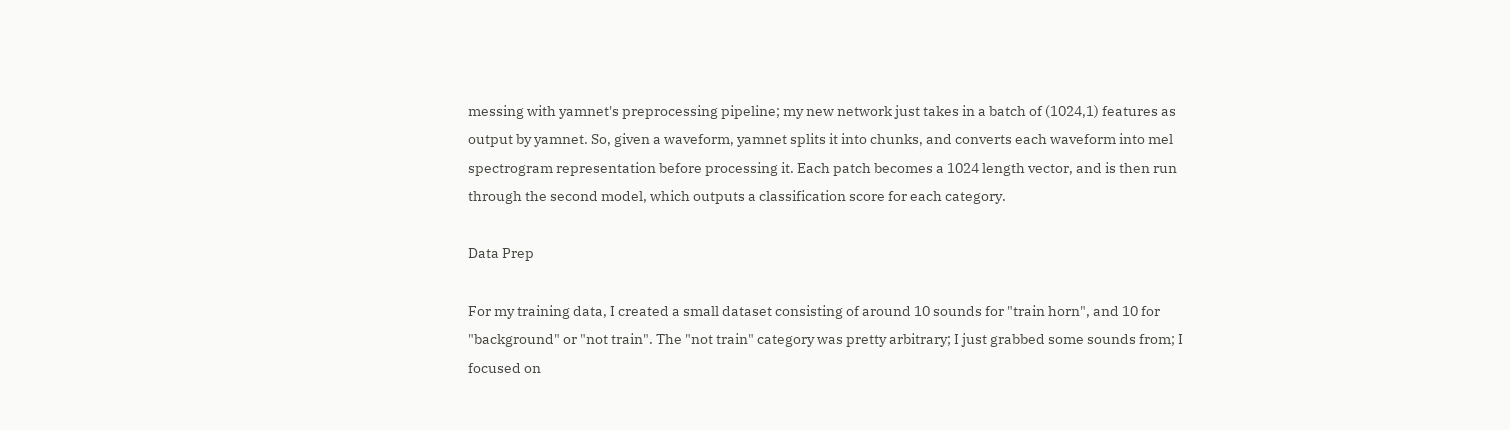messing with yamnet's preprocessing pipeline; my new network just takes in a batch of (1024,1) features as output by yamnet. So, given a waveform, yamnet splits it into chunks, and converts each waveform into mel spectrogram representation before processing it. Each patch becomes a 1024 length vector, and is then run through the second model, which outputs a classification score for each category.

Data Prep

For my training data, I created a small dataset consisting of around 10 sounds for "train horn", and 10 for "background" or "not train". The "not train" category was pretty arbitrary; I just grabbed some sounds from; I focused on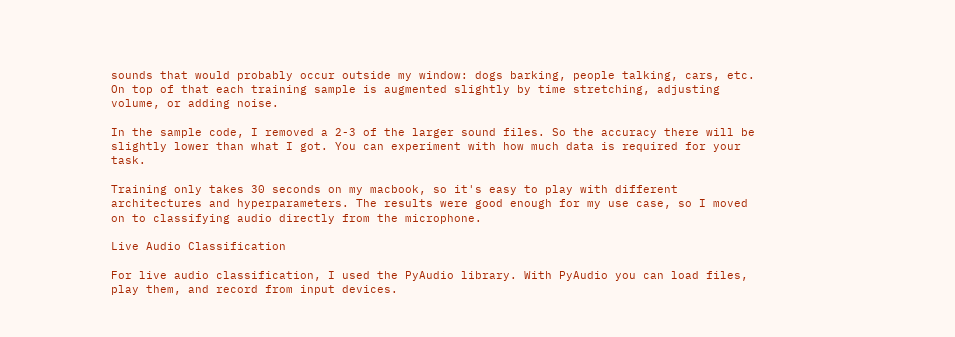sounds that would probably occur outside my window: dogs barking, people talking, cars, etc. On top of that each training sample is augmented slightly by time stretching, adjusting volume, or adding noise.

In the sample code, I removed a 2-3 of the larger sound files. So the accuracy there will be slightly lower than what I got. You can experiment with how much data is required for your task.

Training only takes 30 seconds on my macbook, so it's easy to play with different architectures and hyperparameters. The results were good enough for my use case, so I moved on to classifying audio directly from the microphone.

Live Audio Classification

For live audio classification, I used the PyAudio library. With PyAudio you can load files, play them, and record from input devices.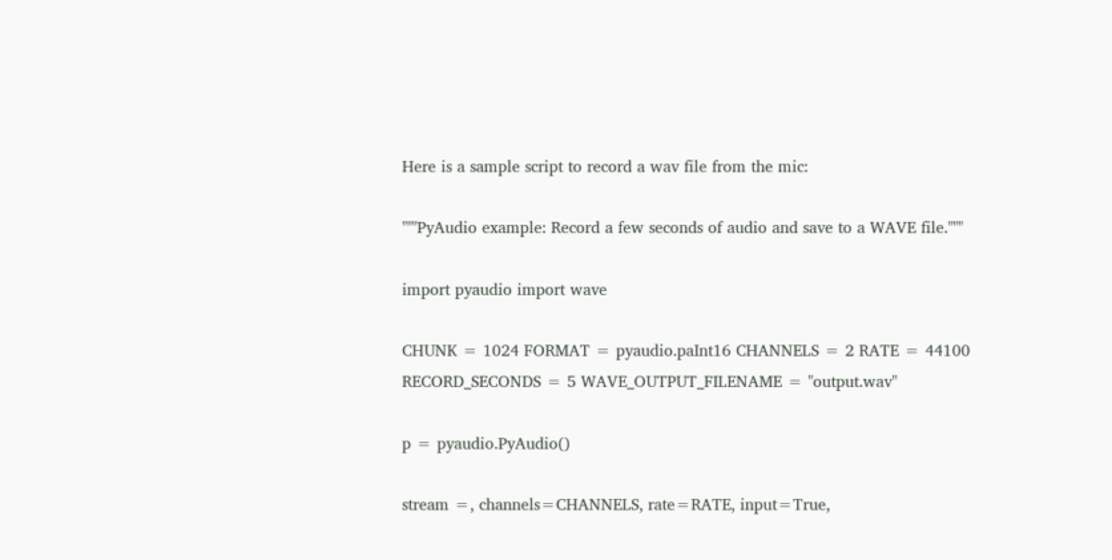Here is a sample script to record a wav file from the mic:

"""PyAudio example: Record a few seconds of audio and save to a WAVE file."""

import pyaudio import wave

CHUNK = 1024 FORMAT = pyaudio.paInt16 CHANNELS = 2 RATE = 44100 RECORD_SECONDS = 5 WAVE_OUTPUT_FILENAME = "output.wav"

p = pyaudio.PyAudio()

stream =, channels=CHANNELS, rate=RATE, input=True,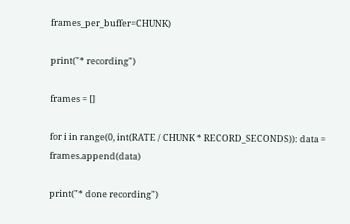frames_per_buffer=CHUNK)

print("* recording")

frames = []

for i in range(0, int(RATE / CHUNK * RECORD_SECONDS)): data = frames.append(data)

print("* done recording")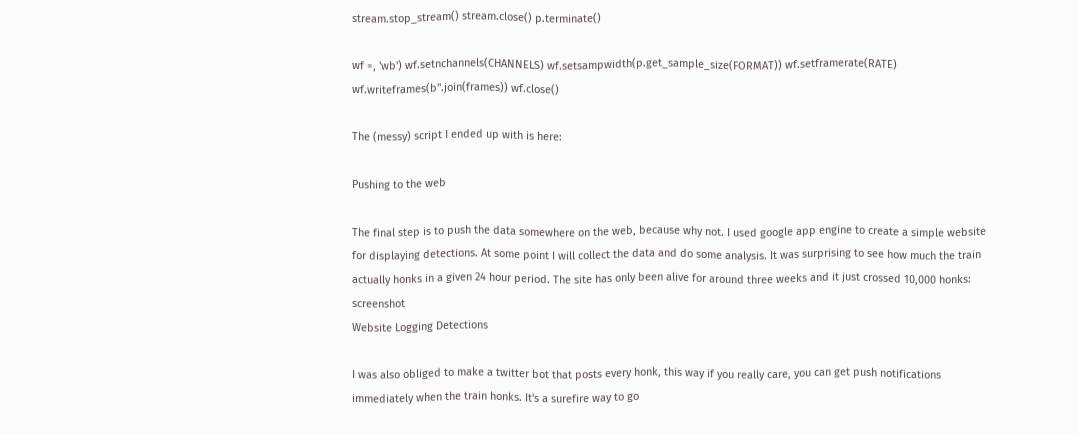stream.stop_stream() stream.close() p.terminate()

wf =, 'wb') wf.setnchannels(CHANNELS) wf.setsampwidth(p.get_sample_size(FORMAT)) wf.setframerate(RATE) wf.writeframes(b''.join(frames)) wf.close()

The (messy) script I ended up with is here:

Pushing to the web

The final step is to push the data somewhere on the web, because why not. I used google app engine to create a simple website for displaying detections. At some point I will collect the data and do some analysis. It was surprising to see how much the train actually honks in a given 24 hour period. The site has only been alive for around three weeks and it just crossed 10,000 honks: screenshot
Website Logging Detections

I was also obliged to make a twitter bot that posts every honk, this way if you really care, you can get push notifications immediately when the train honks. It's a surefire way to go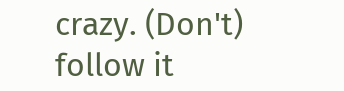crazy. (Don't) follow it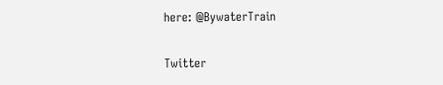here: @BywaterTrain

Twitter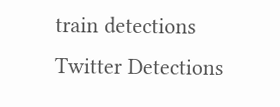train detections
Twitter Detections